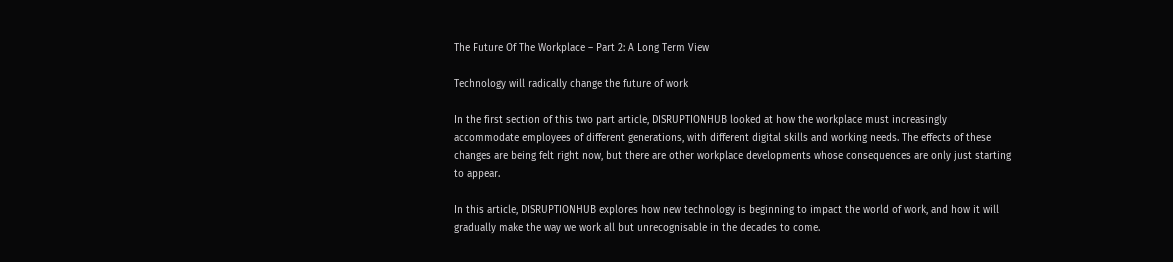The Future Of The Workplace – Part 2: A Long Term View

Technology will radically change the future of work

In the first section of this two part article, DISRUPTIONHUB looked at how the workplace must increasingly accommodate employees of different generations, with different digital skills and working needs. The effects of these changes are being felt right now, but there are other workplace developments whose consequences are only just starting to appear.

In this article, DISRUPTIONHUB explores how new technology is beginning to impact the world of work, and how it will gradually make the way we work all but unrecognisable in the decades to come.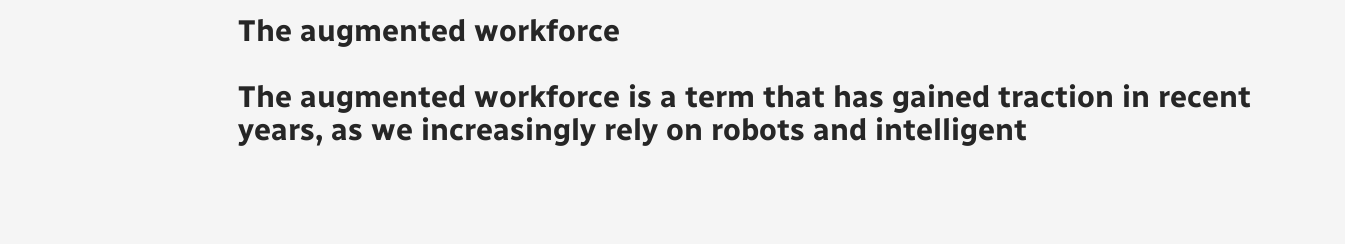The augmented workforce

The augmented workforce is a term that has gained traction in recent years, as we increasingly rely on robots and intelligent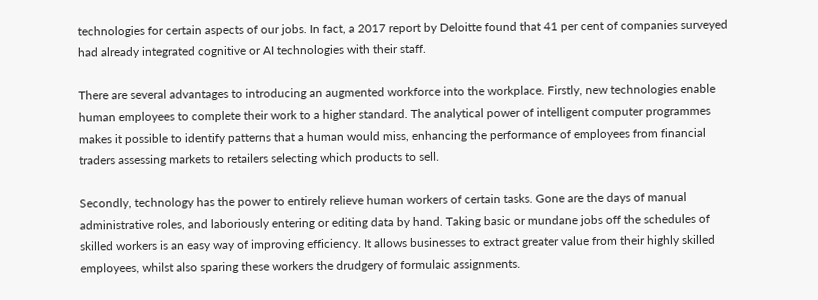technologies for certain aspects of our jobs. In fact, a 2017 report by Deloitte found that 41 per cent of companies surveyed had already integrated cognitive or AI technologies with their staff.

There are several advantages to introducing an augmented workforce into the workplace. Firstly, new technologies enable human employees to complete their work to a higher standard. The analytical power of intelligent computer programmes makes it possible to identify patterns that a human would miss, enhancing the performance of employees from financial traders assessing markets to retailers selecting which products to sell.

Secondly, technology has the power to entirely relieve human workers of certain tasks. Gone are the days of manual administrative roles, and laboriously entering or editing data by hand. Taking basic or mundane jobs off the schedules of skilled workers is an easy way of improving efficiency. It allows businesses to extract greater value from their highly skilled employees, whilst also sparing these workers the drudgery of formulaic assignments.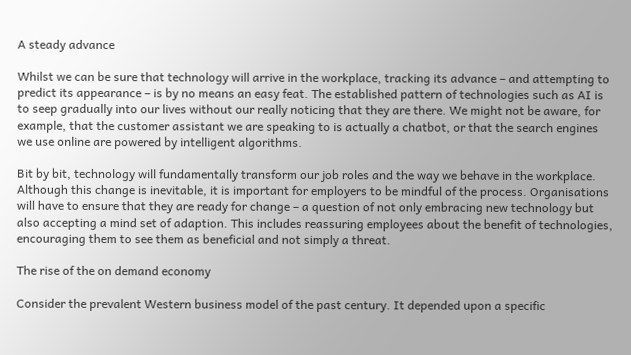A steady advance

Whilst we can be sure that technology will arrive in the workplace, tracking its advance – and attempting to predict its appearance – is by no means an easy feat. The established pattern of technologies such as AI is to seep gradually into our lives without our really noticing that they are there. We might not be aware, for example, that the customer assistant we are speaking to is actually a chatbot, or that the search engines we use online are powered by intelligent algorithms.

Bit by bit, technology will fundamentally transform our job roles and the way we behave in the workplace. Although this change is inevitable, it is important for employers to be mindful of the process. Organisations will have to ensure that they are ready for change – a question of not only embracing new technology but also accepting a mind set of adaption. This includes reassuring employees about the benefit of technologies, encouraging them to see them as beneficial and not simply a threat.

The rise of the on demand economy

Consider the prevalent Western business model of the past century. It depended upon a specific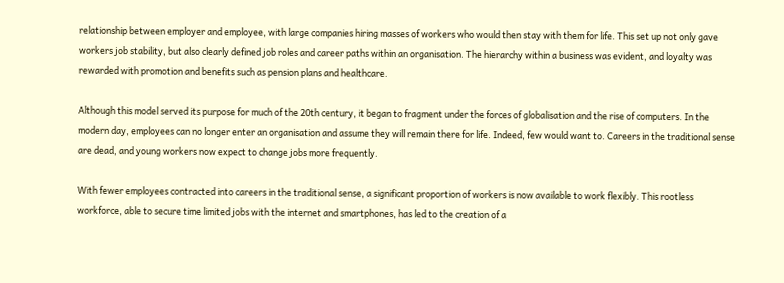relationship between employer and employee, with large companies hiring masses of workers who would then stay with them for life. This set up not only gave workers job stability, but also clearly defined job roles and career paths within an organisation. The hierarchy within a business was evident, and loyalty was rewarded with promotion and benefits such as pension plans and healthcare.

Although this model served its purpose for much of the 20th century, it began to fragment under the forces of globalisation and the rise of computers. In the modern day, employees can no longer enter an organisation and assume they will remain there for life. Indeed, few would want to. Careers in the traditional sense are dead, and young workers now expect to change jobs more frequently.

With fewer employees contracted into careers in the traditional sense, a significant proportion of workers is now available to work flexibly. This rootless workforce, able to secure time limited jobs with the internet and smartphones, has led to the creation of a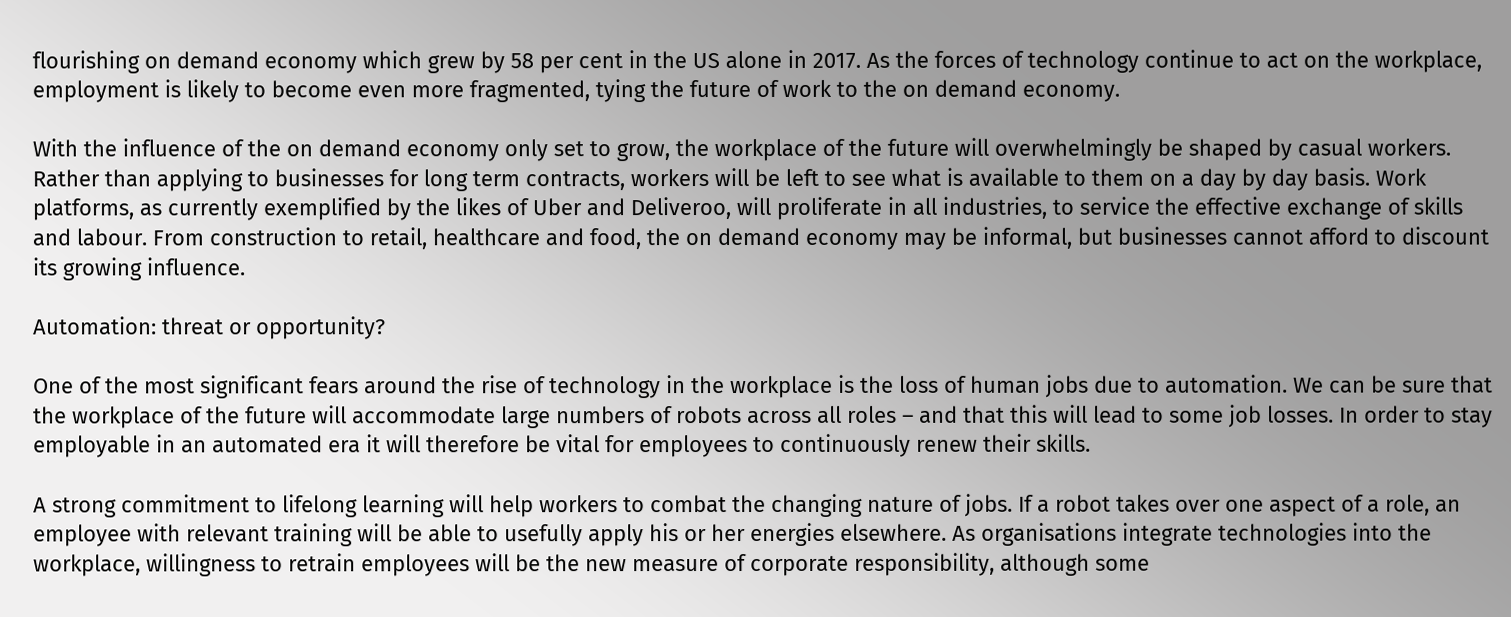flourishing on demand economy which grew by 58 per cent in the US alone in 2017. As the forces of technology continue to act on the workplace, employment is likely to become even more fragmented, tying the future of work to the on demand economy.

With the influence of the on demand economy only set to grow, the workplace of the future will overwhelmingly be shaped by casual workers. Rather than applying to businesses for long term contracts, workers will be left to see what is available to them on a day by day basis. Work platforms, as currently exemplified by the likes of Uber and Deliveroo, will proliferate in all industries, to service the effective exchange of skills and labour. From construction to retail, healthcare and food, the on demand economy may be informal, but businesses cannot afford to discount its growing influence.

Automation: threat or opportunity?

One of the most significant fears around the rise of technology in the workplace is the loss of human jobs due to automation. We can be sure that the workplace of the future will accommodate large numbers of robots across all roles – and that this will lead to some job losses. In order to stay employable in an automated era it will therefore be vital for employees to continuously renew their skills.

A strong commitment to lifelong learning will help workers to combat the changing nature of jobs. If a robot takes over one aspect of a role, an employee with relevant training will be able to usefully apply his or her energies elsewhere. As organisations integrate technologies into the workplace, willingness to retrain employees will be the new measure of corporate responsibility, although some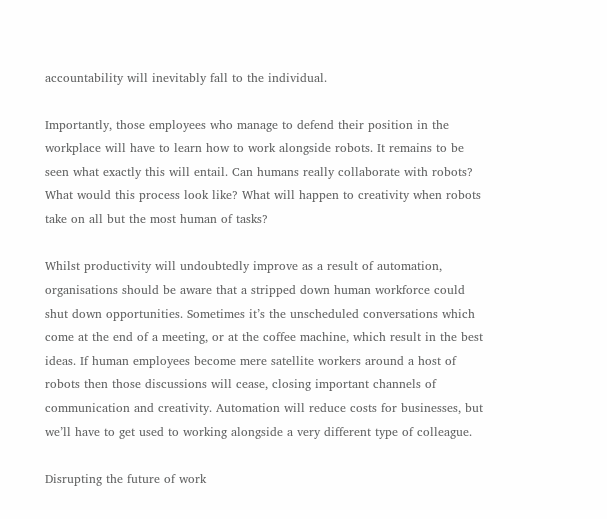accountability will inevitably fall to the individual.

Importantly, those employees who manage to defend their position in the workplace will have to learn how to work alongside robots. It remains to be seen what exactly this will entail. Can humans really collaborate with robots? What would this process look like? What will happen to creativity when robots take on all but the most human of tasks?

Whilst productivity will undoubtedly improve as a result of automation, organisations should be aware that a stripped down human workforce could shut down opportunities. Sometimes it’s the unscheduled conversations which come at the end of a meeting, or at the coffee machine, which result in the best ideas. If human employees become mere satellite workers around a host of robots then those discussions will cease, closing important channels of communication and creativity. Automation will reduce costs for businesses, but we’ll have to get used to working alongside a very different type of colleague.

Disrupting the future of work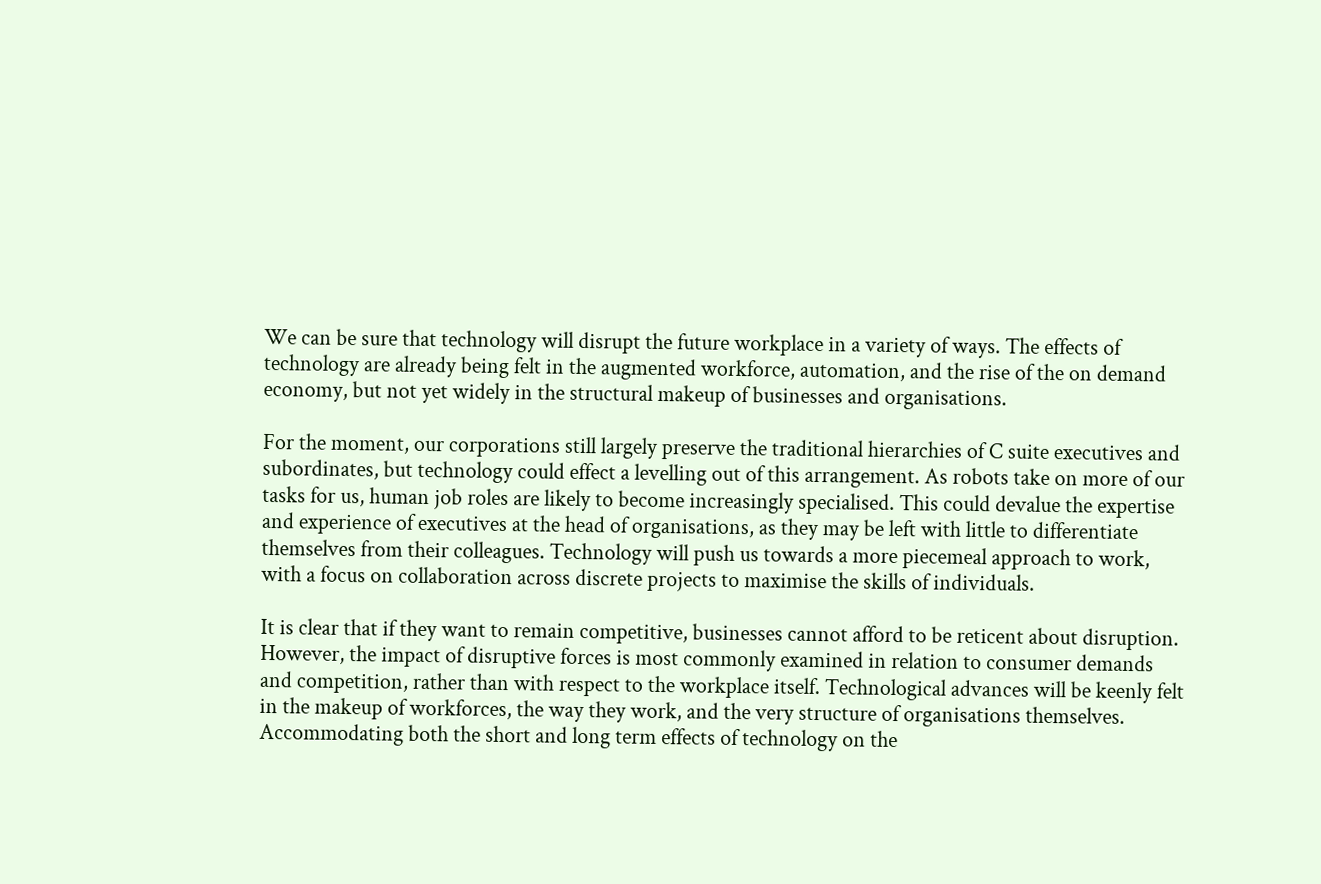We can be sure that technology will disrupt the future workplace in a variety of ways. The effects of technology are already being felt in the augmented workforce, automation, and the rise of the on demand economy, but not yet widely in the structural makeup of businesses and organisations.

For the moment, our corporations still largely preserve the traditional hierarchies of C suite executives and subordinates, but technology could effect a levelling out of this arrangement. As robots take on more of our tasks for us, human job roles are likely to become increasingly specialised. This could devalue the expertise and experience of executives at the head of organisations, as they may be left with little to differentiate themselves from their colleagues. Technology will push us towards a more piecemeal approach to work, with a focus on collaboration across discrete projects to maximise the skills of individuals.

It is clear that if they want to remain competitive, businesses cannot afford to be reticent about disruption. However, the impact of disruptive forces is most commonly examined in relation to consumer demands and competition, rather than with respect to the workplace itself. Technological advances will be keenly felt in the makeup of workforces, the way they work, and the very structure of organisations themselves. Accommodating both the short and long term effects of technology on the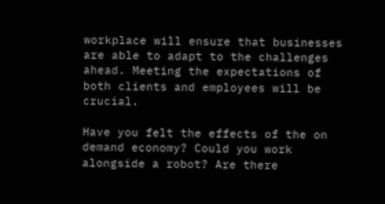workplace will ensure that businesses are able to adapt to the challenges ahead. Meeting the expectations of both clients and employees will be crucial.

Have you felt the effects of the on demand economy? Could you work alongside a robot? Are there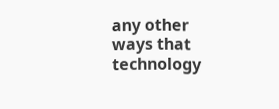any other ways that technology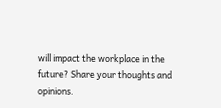will impact the workplace in the future? Share your thoughts and opinions.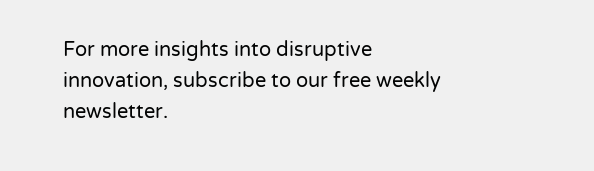For more insights into disruptive innovation, subscribe to our free weekly newsletter.